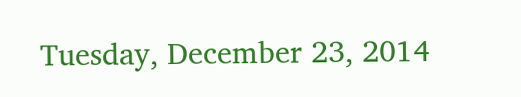Tuesday, December 23, 2014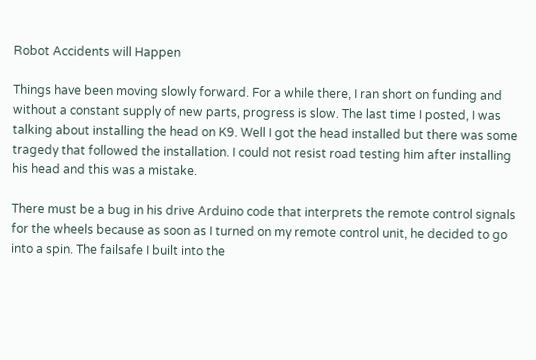Robot Accidents will Happen

Things have been moving slowly forward. For a while there, I ran short on funding and without a constant supply of new parts, progress is slow. The last time I posted, I was talking about installing the head on K9. Well I got the head installed but there was some tragedy that followed the installation. I could not resist road testing him after installing his head and this was a mistake.

There must be a bug in his drive Arduino code that interprets the remote control signals for the wheels because as soon as I turned on my remote control unit, he decided to go into a spin. The failsafe I built into the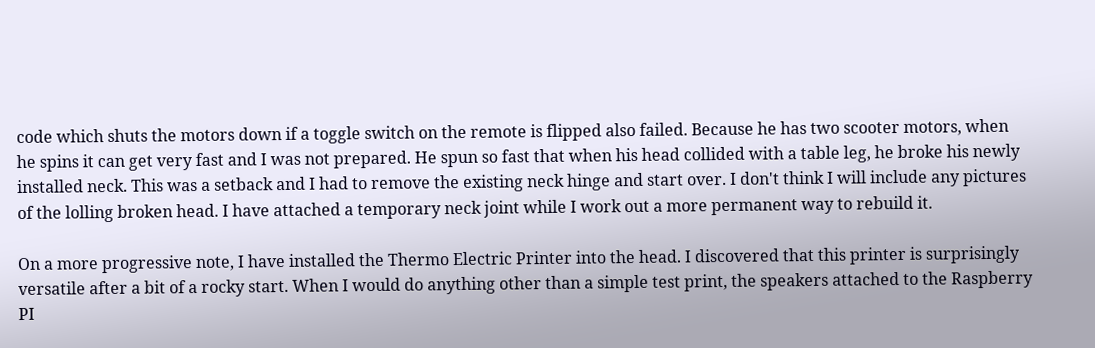code which shuts the motors down if a toggle switch on the remote is flipped also failed. Because he has two scooter motors, when he spins it can get very fast and I was not prepared. He spun so fast that when his head collided with a table leg, he broke his newly installed neck. This was a setback and I had to remove the existing neck hinge and start over. I don't think I will include any pictures of the lolling broken head. I have attached a temporary neck joint while I work out a more permanent way to rebuild it.

On a more progressive note, I have installed the Thermo Electric Printer into the head. I discovered that this printer is surprisingly versatile after a bit of a rocky start. When I would do anything other than a simple test print, the speakers attached to the Raspberry PI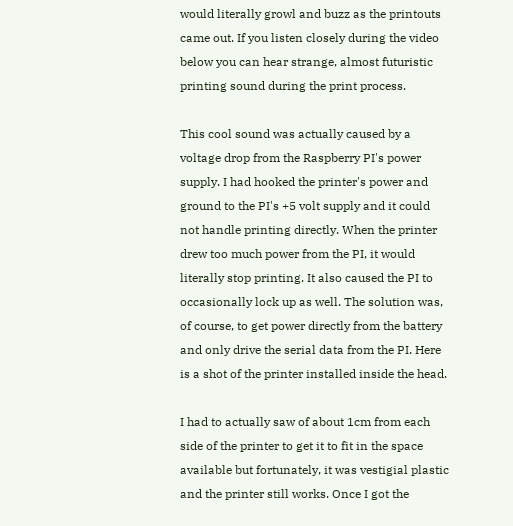would literally growl and buzz as the printouts came out. If you listen closely during the video below you can hear strange, almost futuristic printing sound during the print process.

This cool sound was actually caused by a voltage drop from the Raspberry PI's power supply. I had hooked the printer's power and ground to the PI's +5 volt supply and it could not handle printing directly. When the printer drew too much power from the PI, it would literally stop printing. It also caused the PI to occasionally lock up as well. The solution was, of course, to get power directly from the battery and only drive the serial data from the PI. Here is a shot of the printer installed inside the head.

I had to actually saw of about 1cm from each side of the printer to get it to fit in the space available but fortunately, it was vestigial plastic and the printer still works. Once I got the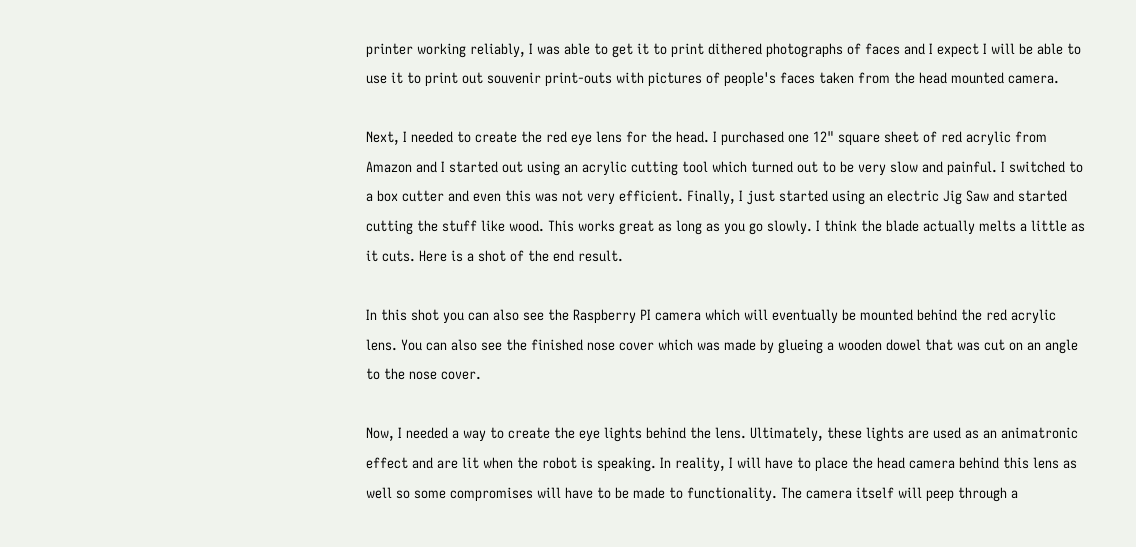printer working reliably, I was able to get it to print dithered photographs of faces and I expect I will be able to use it to print out souvenir print-outs with pictures of people's faces taken from the head mounted camera.

Next, I needed to create the red eye lens for the head. I purchased one 12" square sheet of red acrylic from Amazon and I started out using an acrylic cutting tool which turned out to be very slow and painful. I switched to a box cutter and even this was not very efficient. Finally, I just started using an electric Jig Saw and started cutting the stuff like wood. This works great as long as you go slowly. I think the blade actually melts a little as it cuts. Here is a shot of the end result.

In this shot you can also see the Raspberry PI camera which will eventually be mounted behind the red acrylic lens. You can also see the finished nose cover which was made by glueing a wooden dowel that was cut on an angle to the nose cover.

Now, I needed a way to create the eye lights behind the lens. Ultimately, these lights are used as an animatronic effect and are lit when the robot is speaking. In reality, I will have to place the head camera behind this lens as well so some compromises will have to be made to functionality. The camera itself will peep through a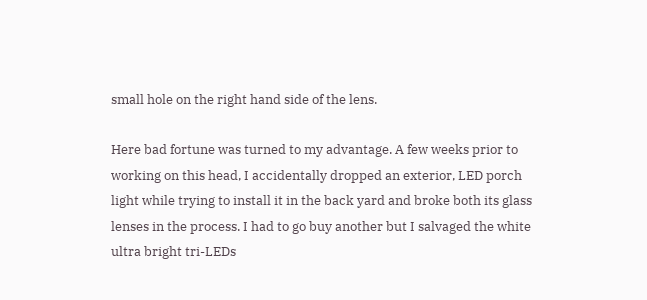small hole on the right hand side of the lens.

Here bad fortune was turned to my advantage. A few weeks prior to working on this head, I accidentally dropped an exterior, LED porch light while trying to install it in the back yard and broke both its glass lenses in the process. I had to go buy another but I salvaged the white ultra bright tri-LEDs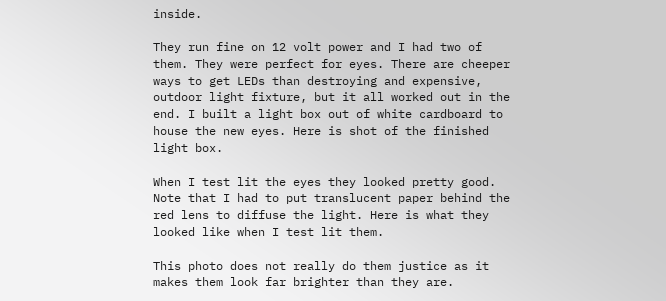inside.

They run fine on 12 volt power and I had two of them. They were perfect for eyes. There are cheeper ways to get LEDs than destroying and expensive, outdoor light fixture, but it all worked out in the end. I built a light box out of white cardboard to house the new eyes. Here is shot of the finished light box.

When I test lit the eyes they looked pretty good. Note that I had to put translucent paper behind the red lens to diffuse the light. Here is what they looked like when I test lit them.

This photo does not really do them justice as it makes them look far brighter than they are.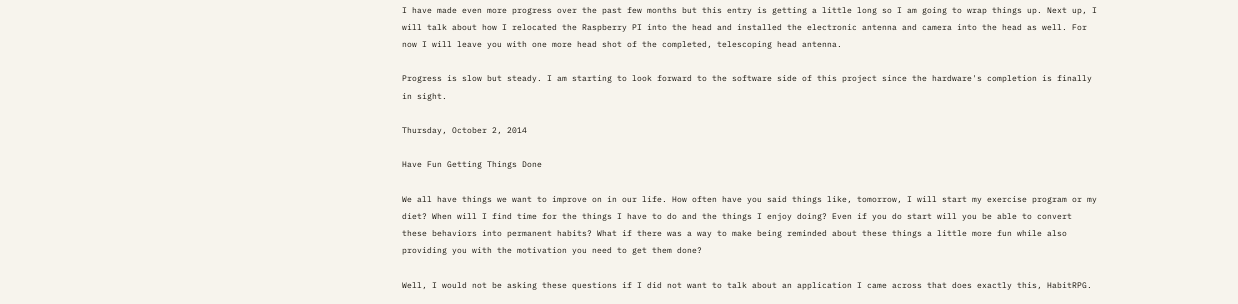I have made even more progress over the past few months but this entry is getting a little long so I am going to wrap things up. Next up, I will talk about how I relocated the Raspberry PI into the head and installed the electronic antenna and camera into the head as well. For now I will leave you with one more head shot of the completed, telescoping head antenna.

Progress is slow but steady. I am starting to look forward to the software side of this project since the hardware's completion is finally in sight.

Thursday, October 2, 2014

Have Fun Getting Things Done

We all have things we want to improve on in our life. How often have you said things like, tomorrow, I will start my exercise program or my diet? When will I find time for the things I have to do and the things I enjoy doing? Even if you do start will you be able to convert these behaviors into permanent habits? What if there was a way to make being reminded about these things a little more fun while also providing you with the motivation you need to get them done?

Well, I would not be asking these questions if I did not want to talk about an application I came across that does exactly this, HabitRPG.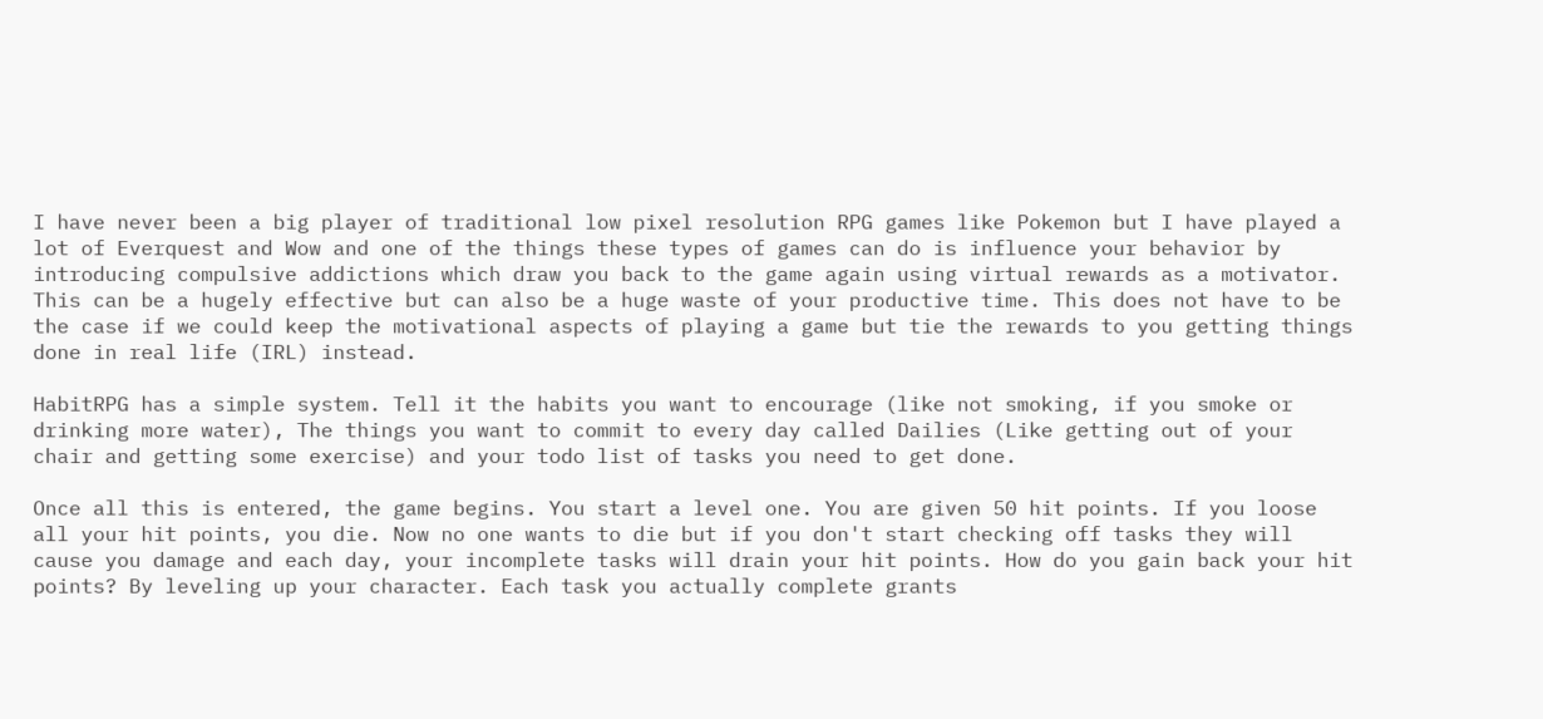I have never been a big player of traditional low pixel resolution RPG games like Pokemon but I have played a lot of Everquest and Wow and one of the things these types of games can do is influence your behavior by introducing compulsive addictions which draw you back to the game again using virtual rewards as a motivator. This can be a hugely effective but can also be a huge waste of your productive time. This does not have to be the case if we could keep the motivational aspects of playing a game but tie the rewards to you getting things done in real life (IRL) instead.

HabitRPG has a simple system. Tell it the habits you want to encourage (like not smoking, if you smoke or drinking more water), The things you want to commit to every day called Dailies (Like getting out of your chair and getting some exercise) and your todo list of tasks you need to get done.

Once all this is entered, the game begins. You start a level one. You are given 50 hit points. If you loose all your hit points, you die. Now no one wants to die but if you don't start checking off tasks they will cause you damage and each day, your incomplete tasks will drain your hit points. How do you gain back your hit points? By leveling up your character. Each task you actually complete grants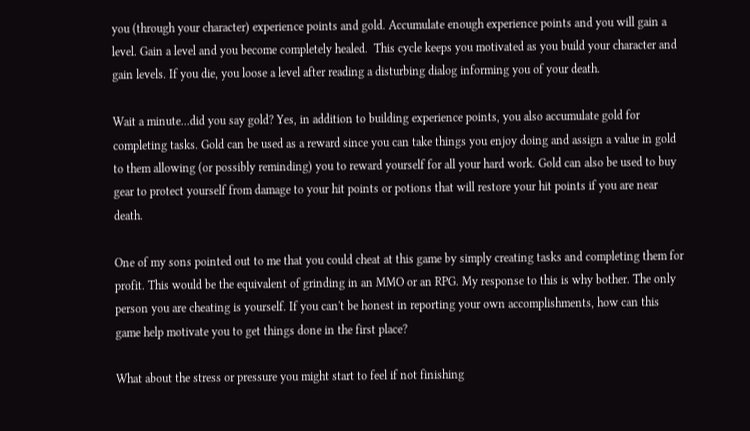you (through your character) experience points and gold. Accumulate enough experience points and you will gain a level. Gain a level and you become completely healed.  This cycle keeps you motivated as you build your character and gain levels. If you die, you loose a level after reading a disturbing dialog informing you of your death.

Wait a minute...did you say gold? Yes, in addition to building experience points, you also accumulate gold for completing tasks. Gold can be used as a reward since you can take things you enjoy doing and assign a value in gold to them allowing (or possibly reminding) you to reward yourself for all your hard work. Gold can also be used to buy gear to protect yourself from damage to your hit points or potions that will restore your hit points if you are near death.

One of my sons pointed out to me that you could cheat at this game by simply creating tasks and completing them for profit. This would be the equivalent of grinding in an MMO or an RPG. My response to this is why bother. The only person you are cheating is yourself. If you can't be honest in reporting your own accomplishments, how can this game help motivate you to get things done in the first place?

What about the stress or pressure you might start to feel if not finishing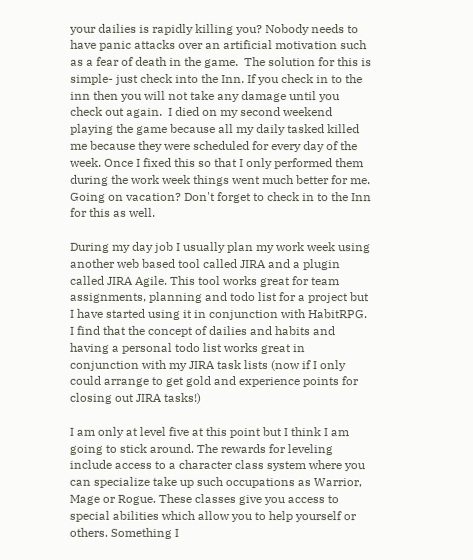your dailies is rapidly killing you? Nobody needs to have panic attacks over an artificial motivation such as a fear of death in the game.  The solution for this is simple- just check into the Inn. If you check in to the inn then you will not take any damage until you check out again.  I died on my second weekend playing the game because all my daily tasked killed me because they were scheduled for every day of the week. Once I fixed this so that I only performed them during the work week things went much better for me. Going on vacation? Don't forget to check in to the Inn for this as well.

During my day job I usually plan my work week using another web based tool called JIRA and a plugin called JIRA Agile. This tool works great for team assignments, planning and todo list for a project but I have started using it in conjunction with HabitRPG. I find that the concept of dailies and habits and having a personal todo list works great in conjunction with my JIRA task lists (now if I only could arrange to get gold and experience points for closing out JIRA tasks!)

I am only at level five at this point but I think I am going to stick around. The rewards for leveling include access to a character class system where you can specialize take up such occupations as Warrior, Mage or Rogue. These classes give you access to special abilities which allow you to help yourself or others. Something I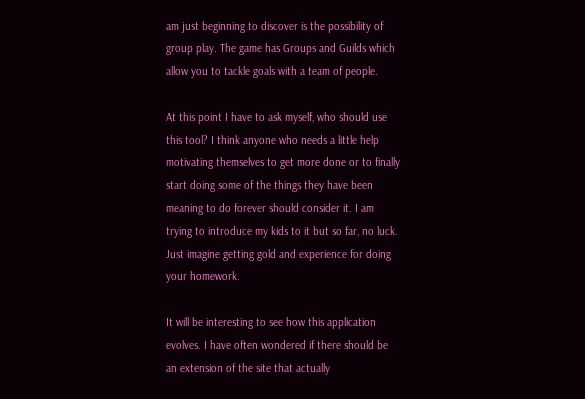am just beginning to discover is the possibility of group play. The game has Groups and Guilds which allow you to tackle goals with a team of people.

At this point I have to ask myself, who should use this tool? I think anyone who needs a little help motivating themselves to get more done or to finally start doing some of the things they have been meaning to do forever should consider it. I am trying to introduce my kids to it but so far, no luck. Just imagine getting gold and experience for doing your homework.

It will be interesting to see how this application evolves. I have often wondered if there should be an extension of the site that actually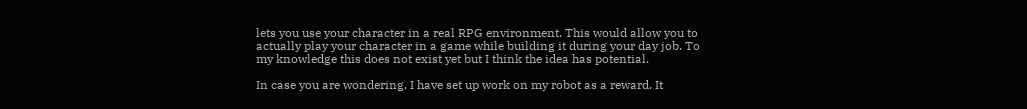lets you use your character in a real RPG environment. This would allow you to actually play your character in a game while building it during your day job. To my knowledge this does not exist yet but I think the idea has potential.

In case you are wondering, I have set up work on my robot as a reward. It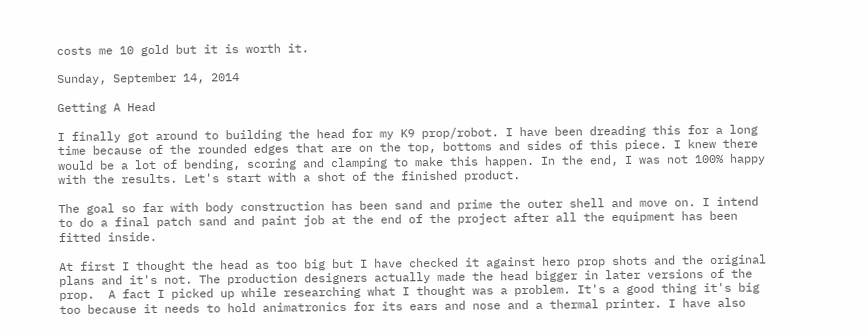costs me 10 gold but it is worth it.

Sunday, September 14, 2014

Getting A Head

I finally got around to building the head for my K9 prop/robot. I have been dreading this for a long time because of the rounded edges that are on the top, bottoms and sides of this piece. I knew there would be a lot of bending, scoring and clamping to make this happen. In the end, I was not 100% happy with the results. Let's start with a shot of the finished product.

The goal so far with body construction has been sand and prime the outer shell and move on. I intend to do a final patch sand and paint job at the end of the project after all the equipment has been fitted inside.

At first I thought the head as too big but I have checked it against hero prop shots and the original plans and it's not. The production designers actually made the head bigger in later versions of the prop.  A fact I picked up while researching what I thought was a problem. It's a good thing it's big too because it needs to hold animatronics for its ears and nose and a thermal printer. I have also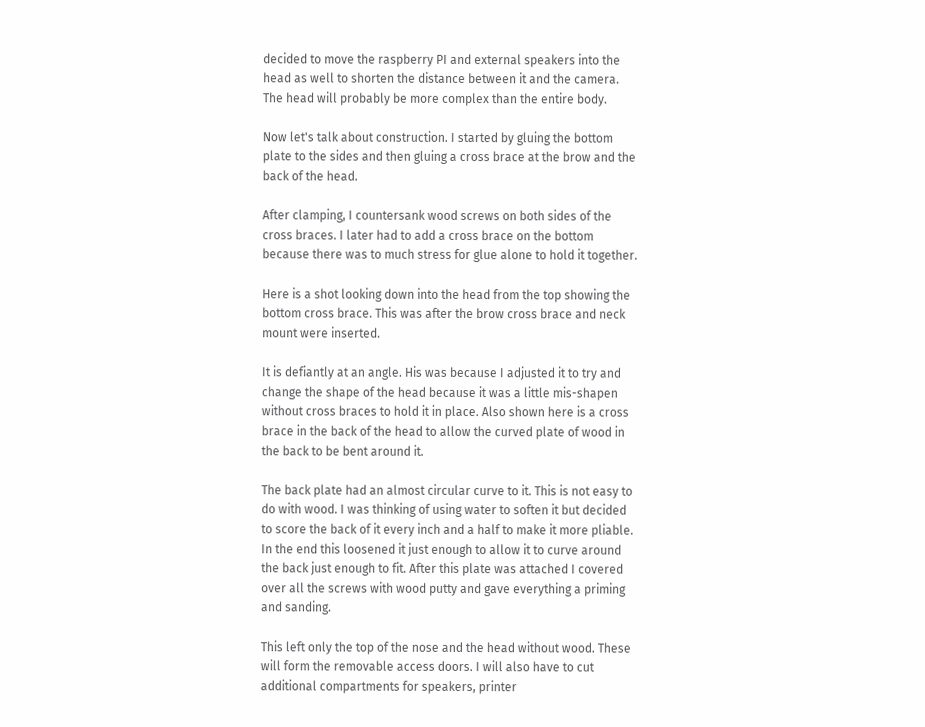decided to move the raspberry PI and external speakers into the head as well to shorten the distance between it and the camera. The head will probably be more complex than the entire body.

Now let's talk about construction. I started by gluing the bottom plate to the sides and then gluing a cross brace at the brow and the back of the head.

After clamping, I countersank wood screws on both sides of the cross braces. I later had to add a cross brace on the bottom because there was to much stress for glue alone to hold it together.

Here is a shot looking down into the head from the top showing the bottom cross brace. This was after the brow cross brace and neck mount were inserted.

It is defiantly at an angle. His was because I adjusted it to try and change the shape of the head because it was a little mis-shapen without cross braces to hold it in place. Also shown here is a cross brace in the back of the head to allow the curved plate of wood in the back to be bent around it.

The back plate had an almost circular curve to it. This is not easy to do with wood. I was thinking of using water to soften it but decided to score the back of it every inch and a half to make it more pliable.
In the end this loosened it just enough to allow it to curve around the back just enough to fit. After this plate was attached I covered over all the screws with wood putty and gave everything a priming and sanding.

This left only the top of the nose and the head without wood. These will form the removable access doors. I will also have to cut additional compartments for speakers, printer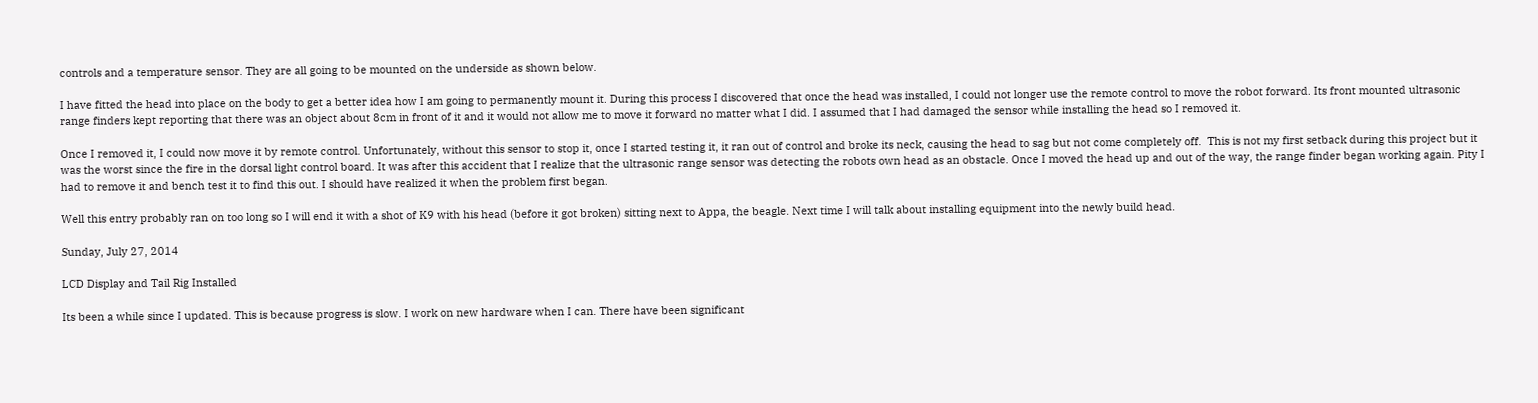controls and a temperature sensor. They are all going to be mounted on the underside as shown below.

I have fitted the head into place on the body to get a better idea how I am going to permanently mount it. During this process I discovered that once the head was installed, I could not longer use the remote control to move the robot forward. Its front mounted ultrasonic range finders kept reporting that there was an object about 8cm in front of it and it would not allow me to move it forward no matter what I did. I assumed that I had damaged the sensor while installing the head so I removed it.

Once I removed it, I could now move it by remote control. Unfortunately, without this sensor to stop it, once I started testing it, it ran out of control and broke its neck, causing the head to sag but not come completely off.  This is not my first setback during this project but it was the worst since the fire in the dorsal light control board. It was after this accident that I realize that the ultrasonic range sensor was detecting the robots own head as an obstacle. Once I moved the head up and out of the way, the range finder began working again. Pity I had to remove it and bench test it to find this out. I should have realized it when the problem first began.

Well this entry probably ran on too long so I will end it with a shot of K9 with his head (before it got broken) sitting next to Appa, the beagle. Next time I will talk about installing equipment into the newly build head.

Sunday, July 27, 2014

LCD Display and Tail Rig Installed

Its been a while since I updated. This is because progress is slow. I work on new hardware when I can. There have been significant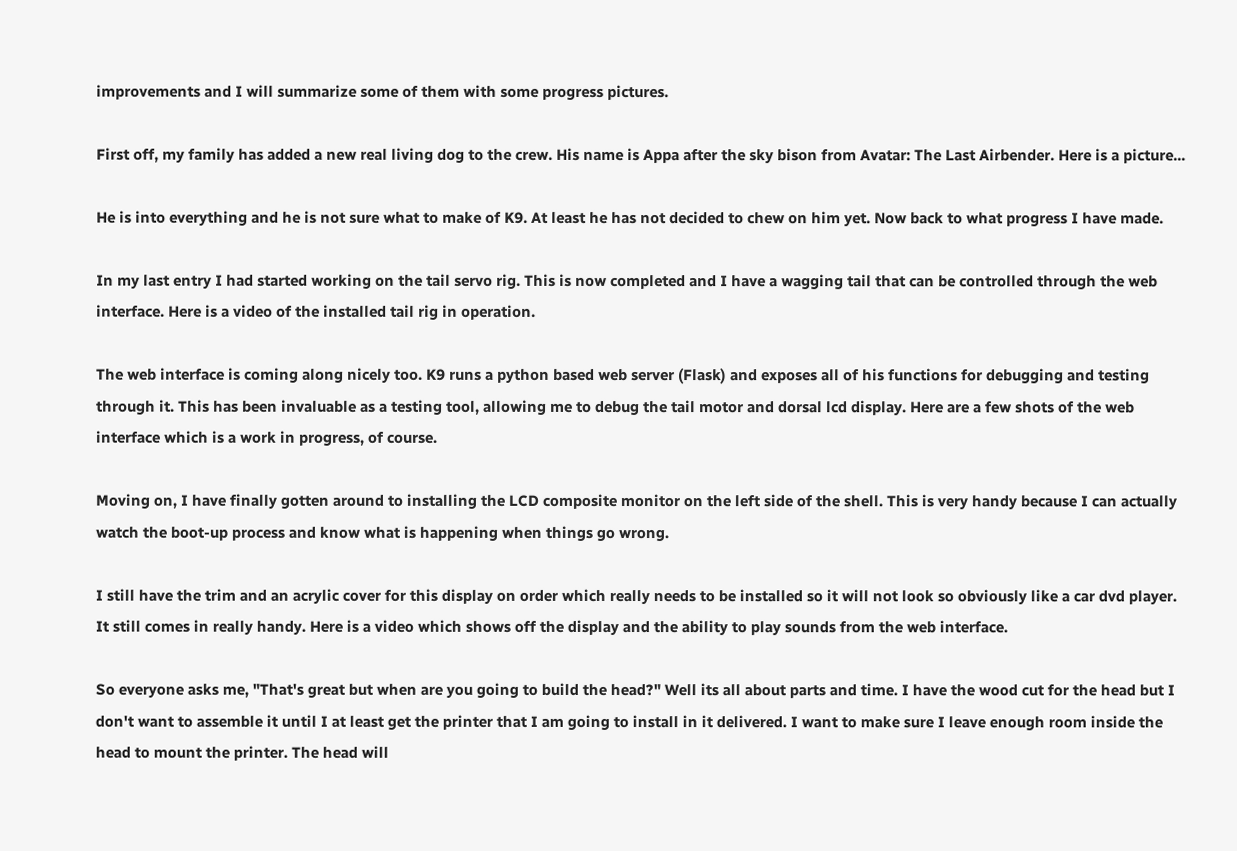improvements and I will summarize some of them with some progress pictures.

First off, my family has added a new real living dog to the crew. His name is Appa after the sky bison from Avatar: The Last Airbender. Here is a picture...

He is into everything and he is not sure what to make of K9. At least he has not decided to chew on him yet. Now back to what progress I have made.

In my last entry I had started working on the tail servo rig. This is now completed and I have a wagging tail that can be controlled through the web interface. Here is a video of the installed tail rig in operation.

The web interface is coming along nicely too. K9 runs a python based web server (Flask) and exposes all of his functions for debugging and testing through it. This has been invaluable as a testing tool, allowing me to debug the tail motor and dorsal lcd display. Here are a few shots of the web interface which is a work in progress, of course.

Moving on, I have finally gotten around to installing the LCD composite monitor on the left side of the shell. This is very handy because I can actually watch the boot-up process and know what is happening when things go wrong.

I still have the trim and an acrylic cover for this display on order which really needs to be installed so it will not look so obviously like a car dvd player. It still comes in really handy. Here is a video which shows off the display and the ability to play sounds from the web interface.

So everyone asks me, "That's great but when are you going to build the head?" Well its all about parts and time. I have the wood cut for the head but I don't want to assemble it until I at least get the printer that I am going to install in it delivered. I want to make sure I leave enough room inside the head to mount the printer. The head will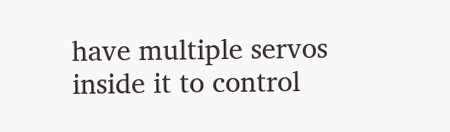have multiple servos inside it to control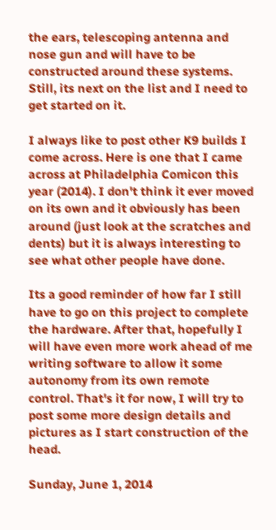the ears, telescoping antenna and nose gun and will have to be constructed around these systems. Still, its next on the list and I need to get started on it.

I always like to post other K9 builds I come across. Here is one that I came across at Philadelphia Comicon this year (2014). I don't think it ever moved on its own and it obviously has been around (just look at the scratches and dents) but it is always interesting to see what other people have done.

Its a good reminder of how far I still have to go on this project to complete the hardware. After that, hopefully I will have even more work ahead of me writing software to allow it some autonomy from its own remote control. That's it for now, I will try to post some more design details and pictures as I start construction of the head.

Sunday, June 1, 2014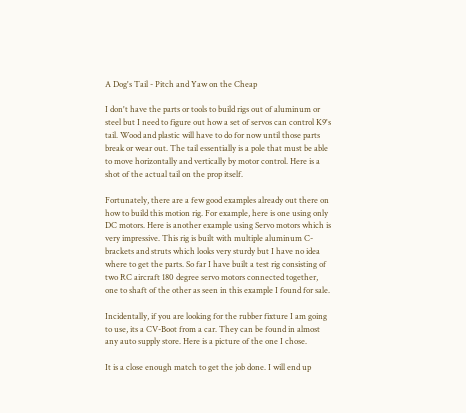A Dog's Tail - Pitch and Yaw on the Cheap

I don't have the parts or tools to build rigs out of aluminum or steel but I need to figure out how a set of servos can control K9's tail. Wood and plastic will have to do for now until those parts break or wear out. The tail essentially is a pole that must be able to move horizontally and vertically by motor control. Here is a shot of the actual tail on the prop itself.

Fortunately, there are a few good examples already out there on how to build this motion rig. For example, here is one using only DC motors. Here is another example using Servo motors which is very impressive. This rig is built with multiple aluminum C-brackets and struts which looks very sturdy but I have no idea where to get the parts. So far I have built a test rig consisting of two RC aircraft 180 degree servo motors connected together, one to shaft of the other as seen in this example I found for sale.

Incidentally, if you are looking for the rubber fixture I am going to use, its a CV-Boot from a car. They can be found in almost any auto supply store. Here is a picture of the one I chose.

It is a close enough match to get the job done. I will end up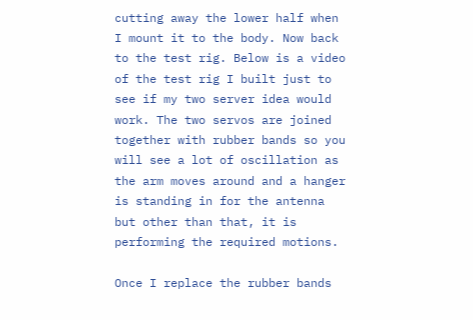cutting away the lower half when I mount it to the body. Now back to the test rig. Below is a video of the test rig I built just to see if my two server idea would work. The two servos are joined together with rubber bands so you will see a lot of oscillation as the arm moves around and a hanger is standing in for the antenna but other than that, it is performing the required motions.

Once I replace the rubber bands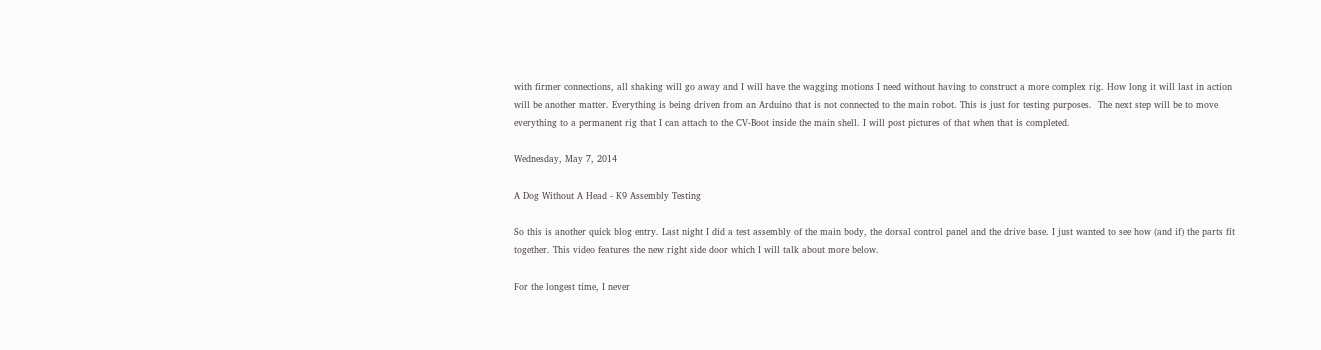with firmer connections, all shaking will go away and I will have the wagging motions I need without having to construct a more complex rig. How long it will last in action will be another matter. Everything is being driven from an Arduino that is not connected to the main robot. This is just for testing purposes.  The next step will be to move everything to a permanent rig that I can attach to the CV-Boot inside the main shell. I will post pictures of that when that is completed.

Wednesday, May 7, 2014

A Dog Without A Head - K9 Assembly Testing

So this is another quick blog entry. Last night I did a test assembly of the main body, the dorsal control panel and the drive base. I just wanted to see how (and if) the parts fit together. This video features the new right side door which I will talk about more below.

For the longest time, I never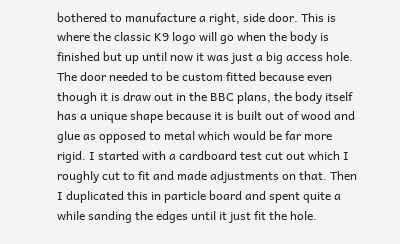bothered to manufacture a right, side door. This is where the classic K9 logo will go when the body is finished but up until now it was just a big access hole. The door needed to be custom fitted because even though it is draw out in the BBC plans, the body itself has a unique shape because it is built out of wood and glue as opposed to metal which would be far more rigid. I started with a cardboard test cut out which I roughly cut to fit and made adjustments on that. Then I duplicated this in particle board and spent quite a while sanding the edges until it just fit the hole.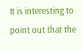It is interesting to point out that the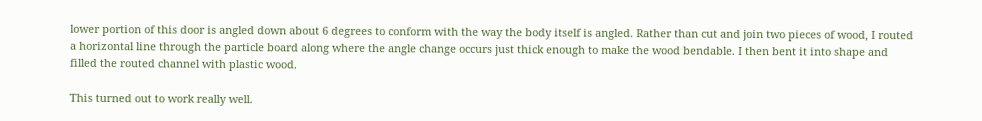lower portion of this door is angled down about 6 degrees to conform with the way the body itself is angled. Rather than cut and join two pieces of wood, I routed a horizontal line through the particle board along where the angle change occurs just thick enough to make the wood bendable. I then bent it into shape and filled the routed channel with plastic wood.

This turned out to work really well.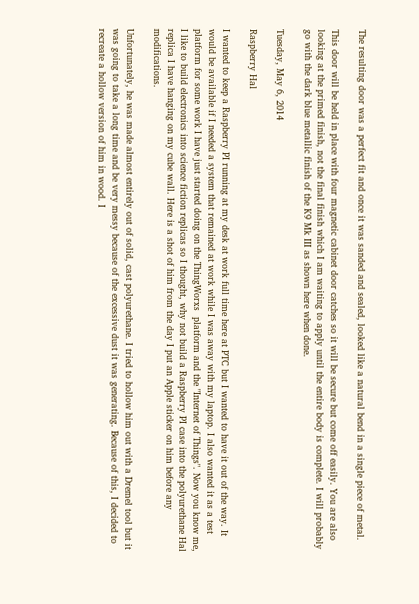The resulting door was a perfect fit and once it was sanded and sealed, looked like a natural bend in a single piece of metal.

This door will be held in place with four magnetic cabinet door catches so it will be secure but come off easily. You are also looking at the primed finish, not the final finish which I am waiting to apply until the entire body is complete. I will probably go with the dark blue metallic finish of the K9 Mk III as shown here when done.

Tuesday, May 6, 2014

Raspberry Hal

I wanted to keep a Raspberry PI running at my desk at work full time here at PTC but I wanted to have it out of the way. It would be available if I needed a system that remained at work while I was away with my laptop. I also wanted it as a test platform for some work I have just started doing on the ThingWorxs  platform and the "Internet of Things". Now you know me, I like to build electronics into science fiction replicas so I thought, why not build a Raspberry PI case into the polyurethane Hal replica I have hanging on my cube wall. Here is a shot of him from the day I put an Apple sticker on him before any modifications.

Unfortunately, he was made almost entirely out of solid, cast polyurethane. I tried to hollow him out with a Dremel tool but it was going to take a long time and be very messy because of the excessive dust it was generating. Because of this, I decided to recreate a hollow version of him in wood. I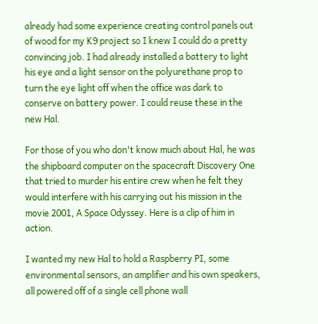already had some experience creating control panels out of wood for my K9 project so I knew I could do a pretty convincing job. I had already installed a battery to light his eye and a light sensor on the polyurethane prop to turn the eye light off when the office was dark to conserve on battery power. I could reuse these in the new Hal.

For those of you who don't know much about Hal, he was the shipboard computer on the spacecraft Discovery One that tried to murder his entire crew when he felt they would interfere with his carrying out his mission in the movie 2001, A Space Odyssey. Here is a clip of him in action.

I wanted my new Hal to hold a Raspberry PI, some environmental sensors, an amplifier and his own speakers, all powered off of a single cell phone wall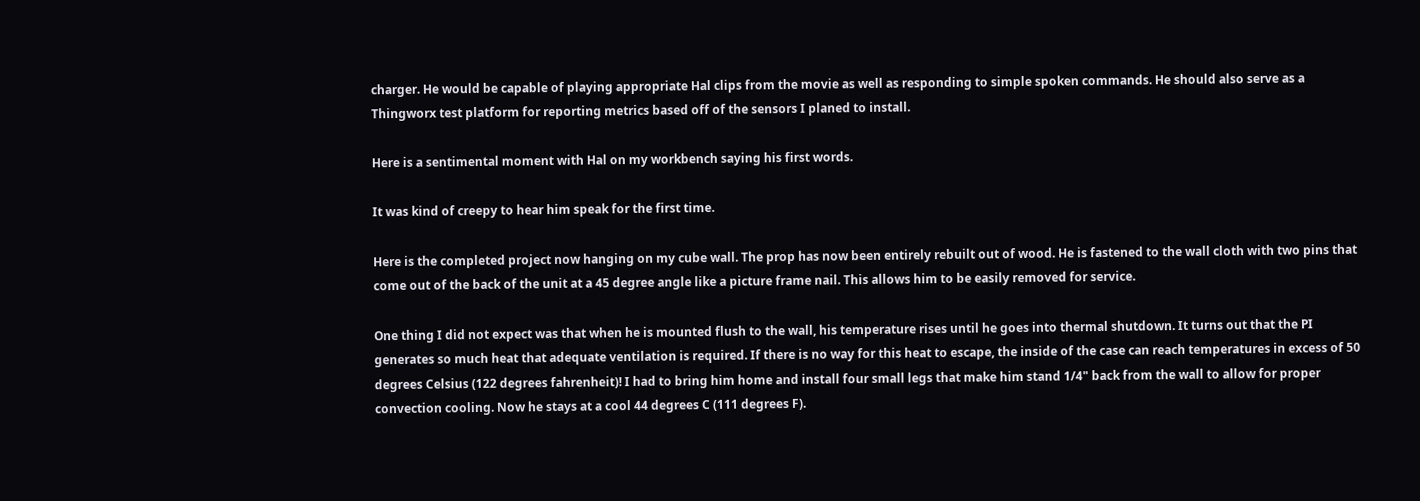charger. He would be capable of playing appropriate Hal clips from the movie as well as responding to simple spoken commands. He should also serve as a Thingworx test platform for reporting metrics based off of the sensors I planed to install.

Here is a sentimental moment with Hal on my workbench saying his first words.

It was kind of creepy to hear him speak for the first time.

Here is the completed project now hanging on my cube wall. The prop has now been entirely rebuilt out of wood. He is fastened to the wall cloth with two pins that come out of the back of the unit at a 45 degree angle like a picture frame nail. This allows him to be easily removed for service.

One thing I did not expect was that when he is mounted flush to the wall, his temperature rises until he goes into thermal shutdown. It turns out that the PI generates so much heat that adequate ventilation is required. If there is no way for this heat to escape, the inside of the case can reach temperatures in excess of 50 degrees Celsius (122 degrees fahrenheit)! I had to bring him home and install four small legs that make him stand 1/4" back from the wall to allow for proper convection cooling. Now he stays at a cool 44 degrees C (111 degrees F).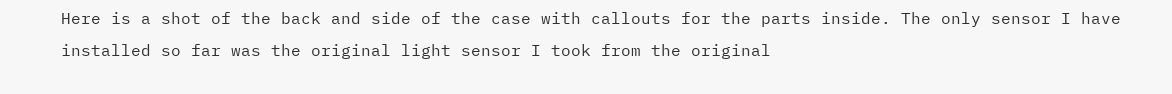Here is a shot of the back and side of the case with callouts for the parts inside. The only sensor I have installed so far was the original light sensor I took from the original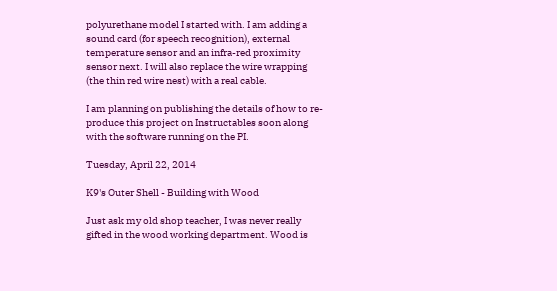polyurethane model I started with. I am adding a sound card (for speech recognition), external temperature sensor and an infra-red proximity sensor next. I will also replace the wire wrapping (the thin red wire nest) with a real cable.

I am planning on publishing the details of how to re-produce this project on Instructables soon along with the software running on the PI.

Tuesday, April 22, 2014

K9's Outer Shell - Building with Wood

Just ask my old shop teacher, I was never really gifted in the wood working department. Wood is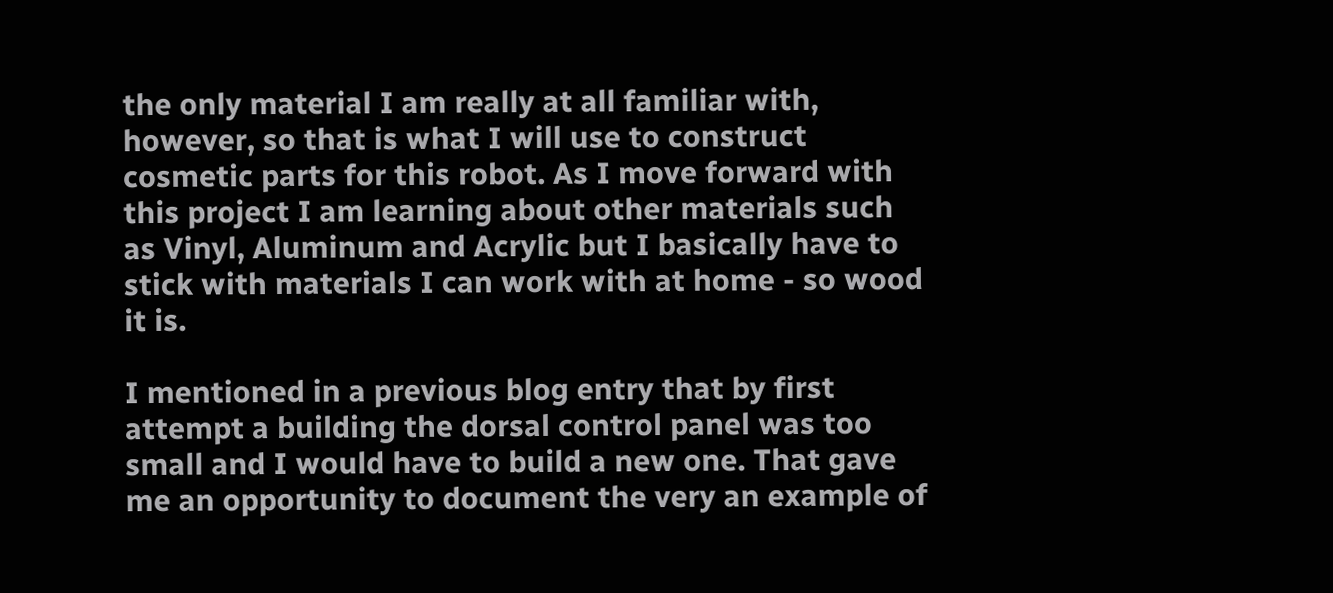the only material I am really at all familiar with, however, so that is what I will use to construct cosmetic parts for this robot. As I move forward with this project I am learning about other materials such as Vinyl, Aluminum and Acrylic but I basically have to stick with materials I can work with at home - so wood it is.

I mentioned in a previous blog entry that by first attempt a building the dorsal control panel was too small and I would have to build a new one. That gave me an opportunity to document the very an example of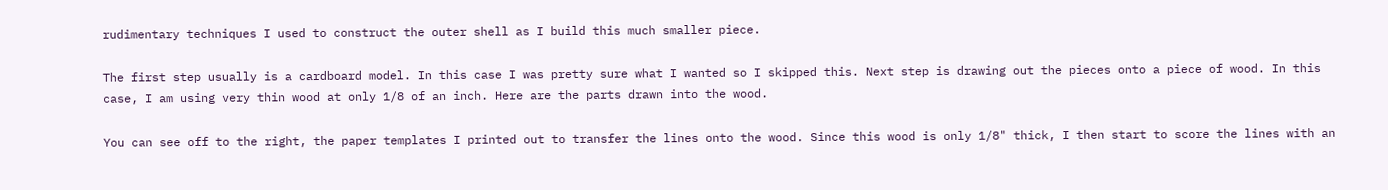rudimentary techniques I used to construct the outer shell as I build this much smaller piece.

The first step usually is a cardboard model. In this case I was pretty sure what I wanted so I skipped this. Next step is drawing out the pieces onto a piece of wood. In this case, I am using very thin wood at only 1/8 of an inch. Here are the parts drawn into the wood.

You can see off to the right, the paper templates I printed out to transfer the lines onto the wood. Since this wood is only 1/8" thick, I then start to score the lines with an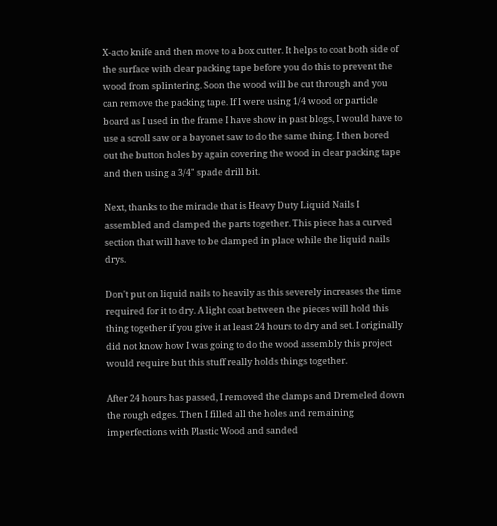X-acto knife and then move to a box cutter. It helps to coat both side of the surface with clear packing tape before you do this to prevent the wood from splintering. Soon the wood will be cut through and you can remove the packing tape. If I were using 1/4 wood or particle board as I used in the frame I have show in past blogs, I would have to use a scroll saw or a bayonet saw to do the same thing. I then bored out the button holes by again covering the wood in clear packing tape and then using a 3/4" spade drill bit.

Next, thanks to the miracle that is Heavy Duty Liquid Nails I assembled and clamped the parts together. This piece has a curved section that will have to be clamped in place while the liquid nails drys.

Don't put on liquid nails to heavily as this severely increases the time required for it to dry. A light coat between the pieces will hold this thing together if you give it at least 24 hours to dry and set. I originally did not know how I was going to do the wood assembly this project would require but this stuff really holds things together.

After 24 hours has passed, I removed the clamps and Dremeled down the rough edges. Then I filled all the holes and remaining imperfections with Plastic Wood and sanded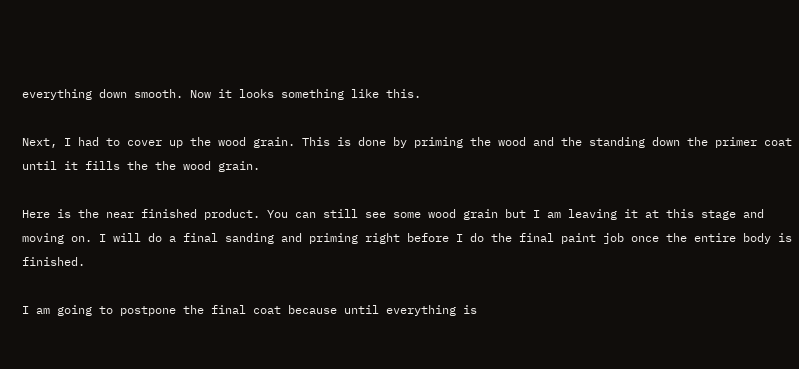everything down smooth. Now it looks something like this.

Next, I had to cover up the wood grain. This is done by priming the wood and the standing down the primer coat until it fills the the wood grain.

Here is the near finished product. You can still see some wood grain but I am leaving it at this stage and moving on. I will do a final sanding and priming right before I do the final paint job once the entire body is finished.

I am going to postpone the final coat because until everything is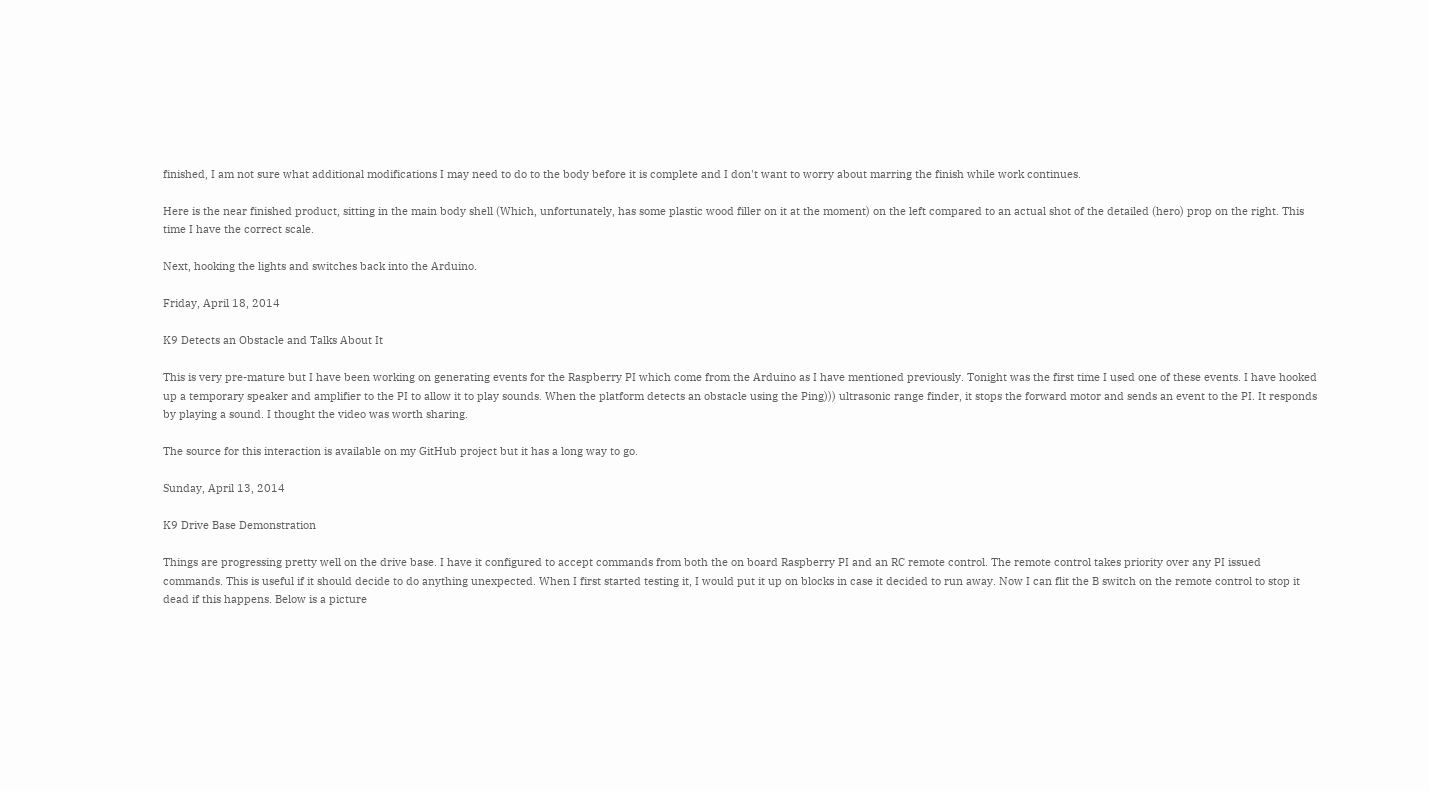finished, I am not sure what additional modifications I may need to do to the body before it is complete and I don't want to worry about marring the finish while work continues.

Here is the near finished product, sitting in the main body shell (Which, unfortunately, has some plastic wood filler on it at the moment) on the left compared to an actual shot of the detailed (hero) prop on the right. This time I have the correct scale.

Next, hooking the lights and switches back into the Arduino.

Friday, April 18, 2014

K9 Detects an Obstacle and Talks About It

This is very pre-mature but I have been working on generating events for the Raspberry PI which come from the Arduino as I have mentioned previously. Tonight was the first time I used one of these events. I have hooked up a temporary speaker and amplifier to the PI to allow it to play sounds. When the platform detects an obstacle using the Ping))) ultrasonic range finder, it stops the forward motor and sends an event to the PI. It responds by playing a sound. I thought the video was worth sharing.

The source for this interaction is available on my GitHub project but it has a long way to go.

Sunday, April 13, 2014

K9 Drive Base Demonstration

Things are progressing pretty well on the drive base. I have it configured to accept commands from both the on board Raspberry PI and an RC remote control. The remote control takes priority over any PI issued commands. This is useful if it should decide to do anything unexpected. When I first started testing it, I would put it up on blocks in case it decided to run away. Now I can flit the B switch on the remote control to stop it dead if this happens. Below is a picture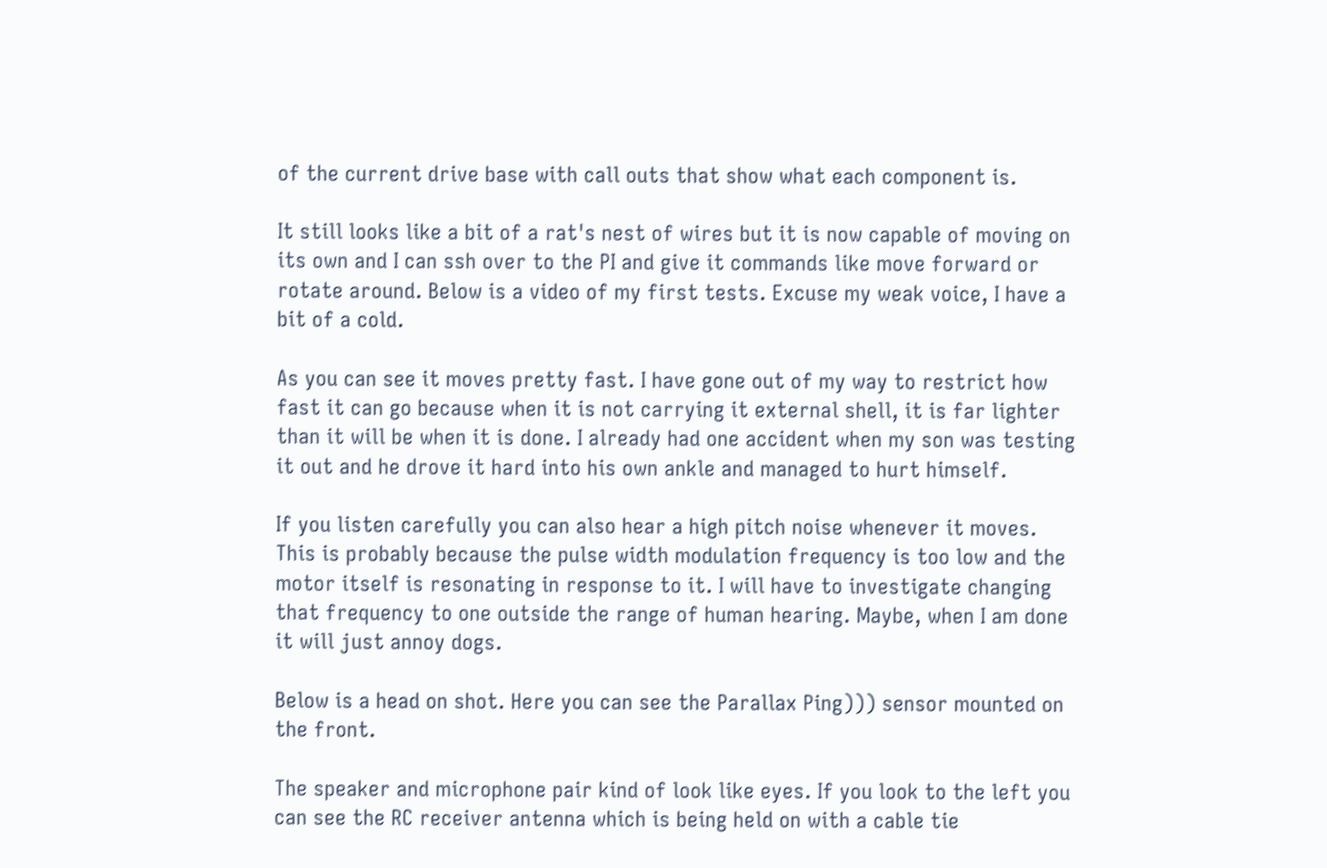of the current drive base with call outs that show what each component is.

It still looks like a bit of a rat's nest of wires but it is now capable of moving on its own and I can ssh over to the PI and give it commands like move forward or rotate around. Below is a video of my first tests. Excuse my weak voice, I have a bit of a cold.

As you can see it moves pretty fast. I have gone out of my way to restrict how fast it can go because when it is not carrying it external shell, it is far lighter than it will be when it is done. I already had one accident when my son was testing it out and he drove it hard into his own ankle and managed to hurt himself.

If you listen carefully you can also hear a high pitch noise whenever it moves. This is probably because the pulse width modulation frequency is too low and the motor itself is resonating in response to it. I will have to investigate changing that frequency to one outside the range of human hearing. Maybe, when I am done it will just annoy dogs.

Below is a head on shot. Here you can see the Parallax Ping))) sensor mounted on the front.

The speaker and microphone pair kind of look like eyes. If you look to the left you can see the RC receiver antenna which is being held on with a cable tie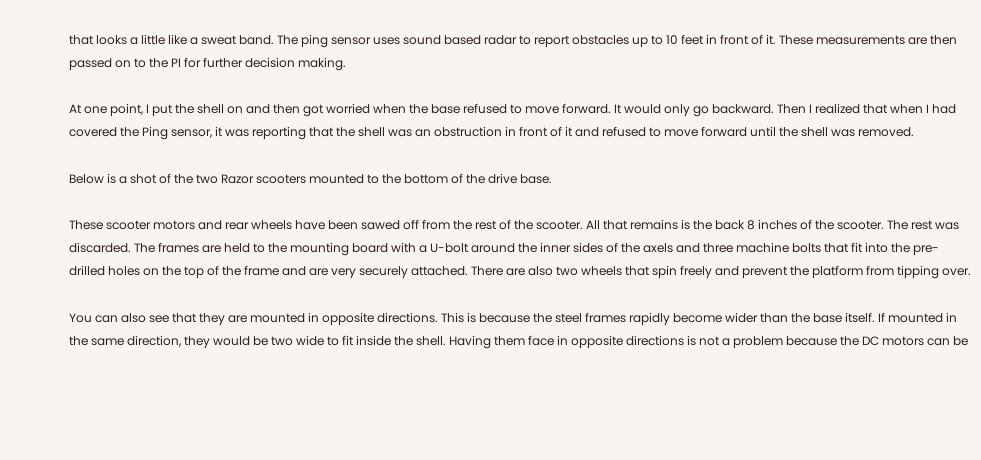that looks a little like a sweat band. The ping sensor uses sound based radar to report obstacles up to 10 feet in front of it. These measurements are then passed on to the PI for further decision making.

At one point, I put the shell on and then got worried when the base refused to move forward. It would only go backward. Then I realized that when I had covered the Ping sensor, it was reporting that the shell was an obstruction in front of it and refused to move forward until the shell was removed.

Below is a shot of the two Razor scooters mounted to the bottom of the drive base.

These scooter motors and rear wheels have been sawed off from the rest of the scooter. All that remains is the back 8 inches of the scooter. The rest was discarded. The frames are held to the mounting board with a U-bolt around the inner sides of the axels and three machine bolts that fit into the pre-drilled holes on the top of the frame and are very securely attached. There are also two wheels that spin freely and prevent the platform from tipping over.

You can also see that they are mounted in opposite directions. This is because the steel frames rapidly become wider than the base itself. If mounted in the same direction, they would be two wide to fit inside the shell. Having them face in opposite directions is not a problem because the DC motors can be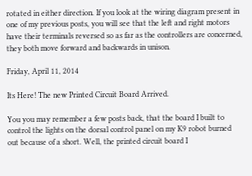rotated in either direction. If you look at the wiring diagram present in one of my previous posts, you will see that the left and right motors have their terminals reversed so as far as the controllers are concerned, they both move forward and backwards in unison.

Friday, April 11, 2014

Its Here! The new Printed Circuit Board Arrived.

You you may remember a few posts back, that the board I built to control the lights on the dorsal control panel on my K9 robot burned out because of a short. Well, the printed circuit board I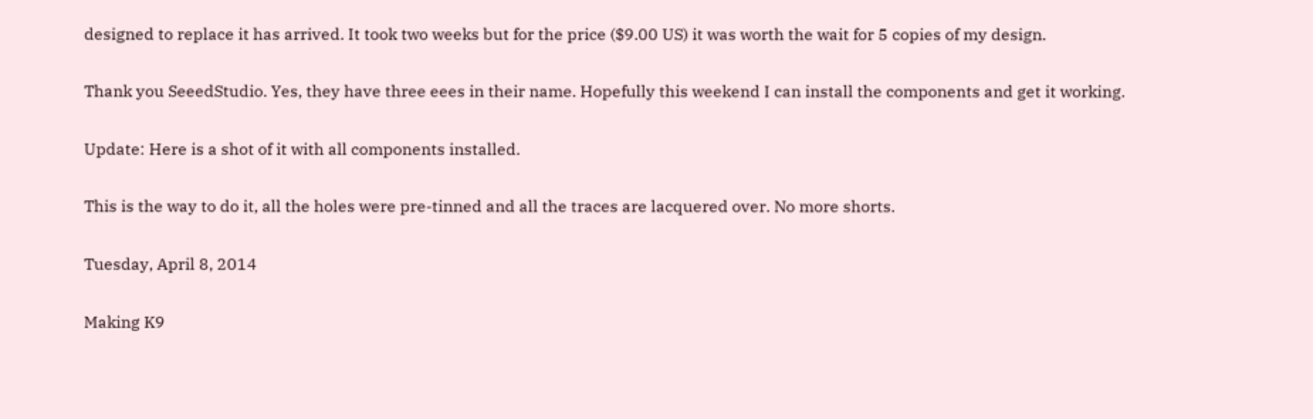designed to replace it has arrived. It took two weeks but for the price ($9.00 US) it was worth the wait for 5 copies of my design.

Thank you SeeedStudio. Yes, they have three eees in their name. Hopefully this weekend I can install the components and get it working.

Update: Here is a shot of it with all components installed.

This is the way to do it, all the holes were pre-tinned and all the traces are lacquered over. No more shorts.

Tuesday, April 8, 2014

Making K9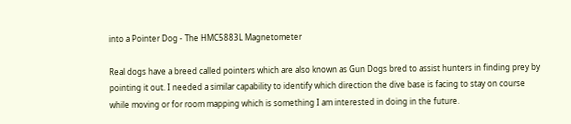into a Pointer Dog - The HMC5883L Magnetometer

Real dogs have a breed called pointers which are also known as Gun Dogs bred to assist hunters in finding prey by pointing it out. I needed a similar capability to identify which direction the dive base is facing to stay on course while moving or for room mapping which is something I am interested in doing in the future.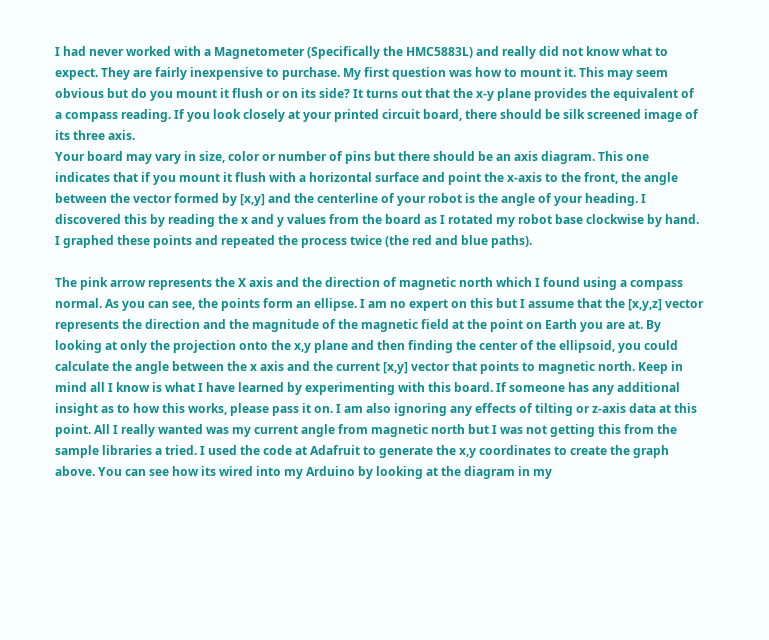I had never worked with a Magnetometer (Specifically the HMC5883L) and really did not know what to expect. They are fairly inexpensive to purchase. My first question was how to mount it. This may seem obvious but do you mount it flush or on its side? It turns out that the x-y plane provides the equivalent of a compass reading. If you look closely at your printed circuit board, there should be silk screened image of its three axis.
Your board may vary in size, color or number of pins but there should be an axis diagram. This one indicates that if you mount it flush with a horizontal surface and point the x-axis to the front, the angle between the vector formed by [x,y] and the centerline of your robot is the angle of your heading. I discovered this by reading the x and y values from the board as I rotated my robot base clockwise by hand. I graphed these points and repeated the process twice (the red and blue paths).

The pink arrow represents the X axis and the direction of magnetic north which I found using a compass normal. As you can see, the points form an ellipse. I am no expert on this but I assume that the [x,y,z] vector represents the direction and the magnitude of the magnetic field at the point on Earth you are at. By looking at only the projection onto the x,y plane and then finding the center of the ellipsoid, you could calculate the angle between the x axis and the current [x,y] vector that points to magnetic north. Keep in mind all I know is what I have learned by experimenting with this board. If someone has any additional insight as to how this works, please pass it on. I am also ignoring any effects of tilting or z-axis data at this point. All I really wanted was my current angle from magnetic north but I was not getting this from the sample libraries a tried. I used the code at Adafruit to generate the x,y coordinates to create the graph above. You can see how its wired into my Arduino by looking at the diagram in my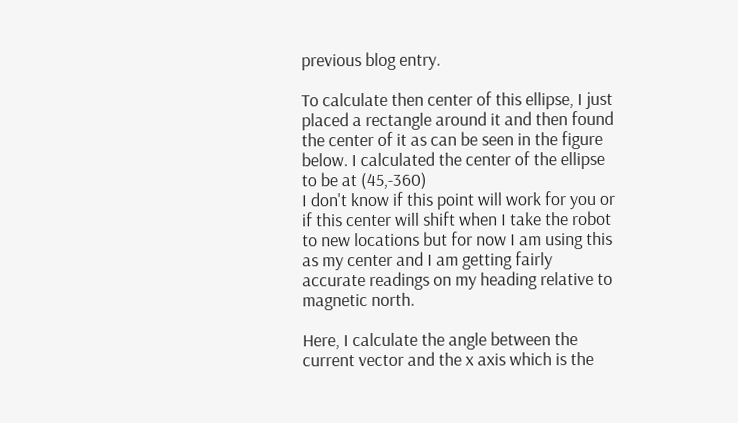previous blog entry.

To calculate then center of this ellipse, I just placed a rectangle around it and then found the center of it as can be seen in the figure below. I calculated the center of the ellipse to be at (45,-360)
I don't know if this point will work for you or if this center will shift when I take the robot to new locations but for now I am using this as my center and I am getting fairly accurate readings on my heading relative to magnetic north.

Here, I calculate the angle between the current vector and the x axis which is the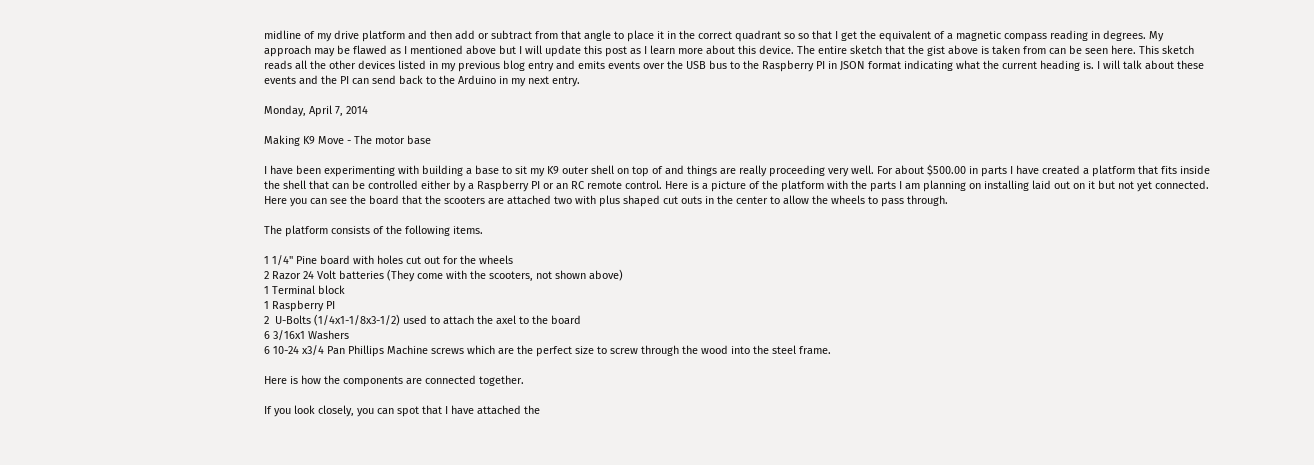midline of my drive platform and then add or subtract from that angle to place it in the correct quadrant so so that I get the equivalent of a magnetic compass reading in degrees. My approach may be flawed as I mentioned above but I will update this post as I learn more about this device. The entire sketch that the gist above is taken from can be seen here. This sketch reads all the other devices listed in my previous blog entry and emits events over the USB bus to the Raspberry PI in JSON format indicating what the current heading is. I will talk about these events and the PI can send back to the Arduino in my next entry.

Monday, April 7, 2014

Making K9 Move - The motor base

I have been experimenting with building a base to sit my K9 outer shell on top of and things are really proceeding very well. For about $500.00 in parts I have created a platform that fits inside the shell that can be controlled either by a Raspberry PI or an RC remote control. Here is a picture of the platform with the parts I am planning on installing laid out on it but not yet connected. Here you can see the board that the scooters are attached two with plus shaped cut outs in the center to allow the wheels to pass through.

The platform consists of the following items.

1 1/4" Pine board with holes cut out for the wheels
2 Razor 24 Volt batteries (They come with the scooters, not shown above)
1 Terminal block
1 Raspberry PI
2  U-Bolts (1/4x1-1/8x3-1/2) used to attach the axel to the board
6 3/16x1 Washers
6 10-24 x3/4 Pan Phillips Machine screws which are the perfect size to screw through the wood into the steel frame.

Here is how the components are connected together.

If you look closely, you can spot that I have attached the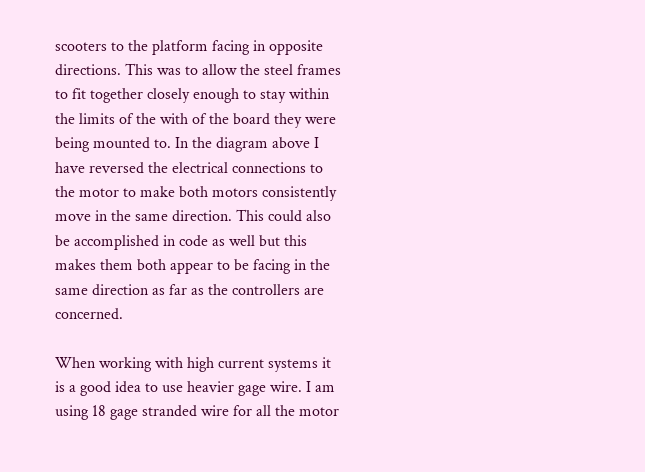scooters to the platform facing in opposite directions. This was to allow the steel frames to fit together closely enough to stay within the limits of the with of the board they were being mounted to. In the diagram above I have reversed the electrical connections to the motor to make both motors consistently move in the same direction. This could also be accomplished in code as well but this makes them both appear to be facing in the same direction as far as the controllers are concerned.

When working with high current systems it is a good idea to use heavier gage wire. I am using 18 gage stranded wire for all the motor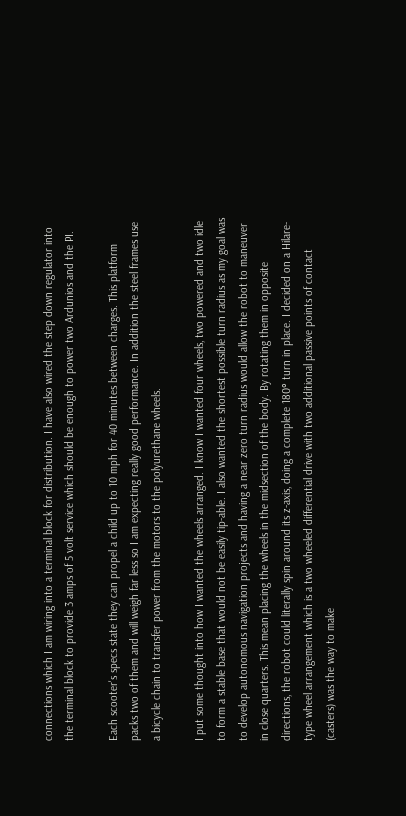connections which I am wiring into a terminal block for distribution. I have also wired the step down regulator into the terminal block to provide 3 amps of 5 volt service which should be enough to power two Ardunios and the PI.

Each scooter's specs state they can propel a child up to 10 mph for 40 minutes between charges. This platform packs two of them and will weigh far less so I am expecting really good performance. In addition the steel frames use a bicycle chain to transfer power from the motors to the polyurethane wheels.

I put some thought into how I wanted the wheels arranged. I know I wanted four wheels, two powered and two idle to form a stable base that would not be easily tip-able. I also wanted the shortest possible turn radius as my goal was to develop autonomous navigation projects and having a near zero turn radius would allow the robot to maneuver in close quarters. This mean placing the wheels in the midsection of the body. By rotating them in opposite directions, the robot could literally spin around its z-axis, doing a complete 180° turn in place. I decided on a Hilare-type wheel arrangement which is a two wheeled differential drive with two additional passive points of contact (casters) was the way to make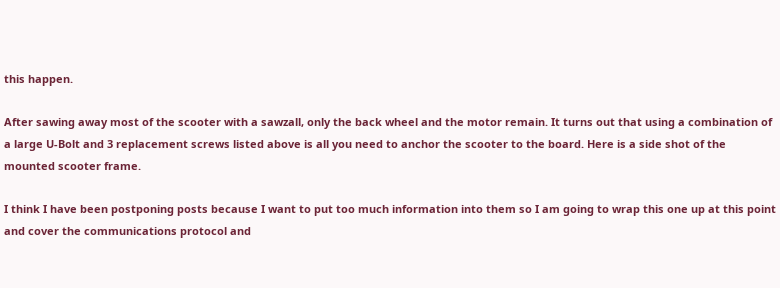this happen.

After sawing away most of the scooter with a sawzall, only the back wheel and the motor remain. It turns out that using a combination of a large U-Bolt and 3 replacement screws listed above is all you need to anchor the scooter to the board. Here is a side shot of the mounted scooter frame.

I think I have been postponing posts because I want to put too much information into them so I am going to wrap this one up at this point and cover the communications protocol and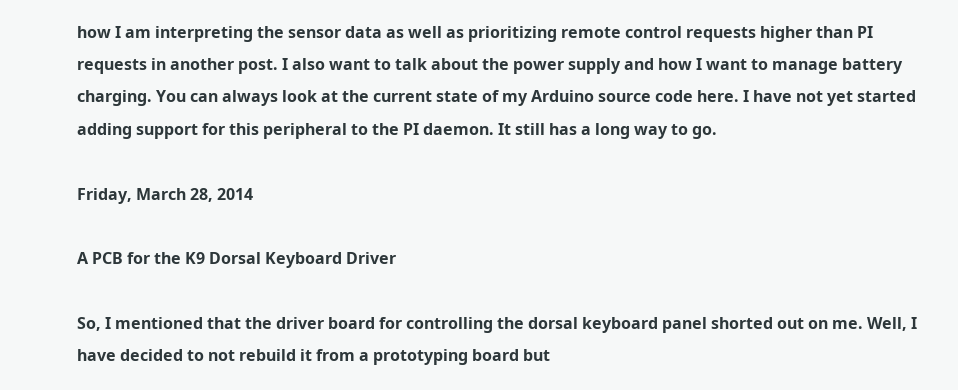how I am interpreting the sensor data as well as prioritizing remote control requests higher than PI requests in another post. I also want to talk about the power supply and how I want to manage battery charging. You can always look at the current state of my Arduino source code here. I have not yet started adding support for this peripheral to the PI daemon. It still has a long way to go.

Friday, March 28, 2014

A PCB for the K9 Dorsal Keyboard Driver

So, I mentioned that the driver board for controlling the dorsal keyboard panel shorted out on me. Well, I have decided to not rebuild it from a prototyping board but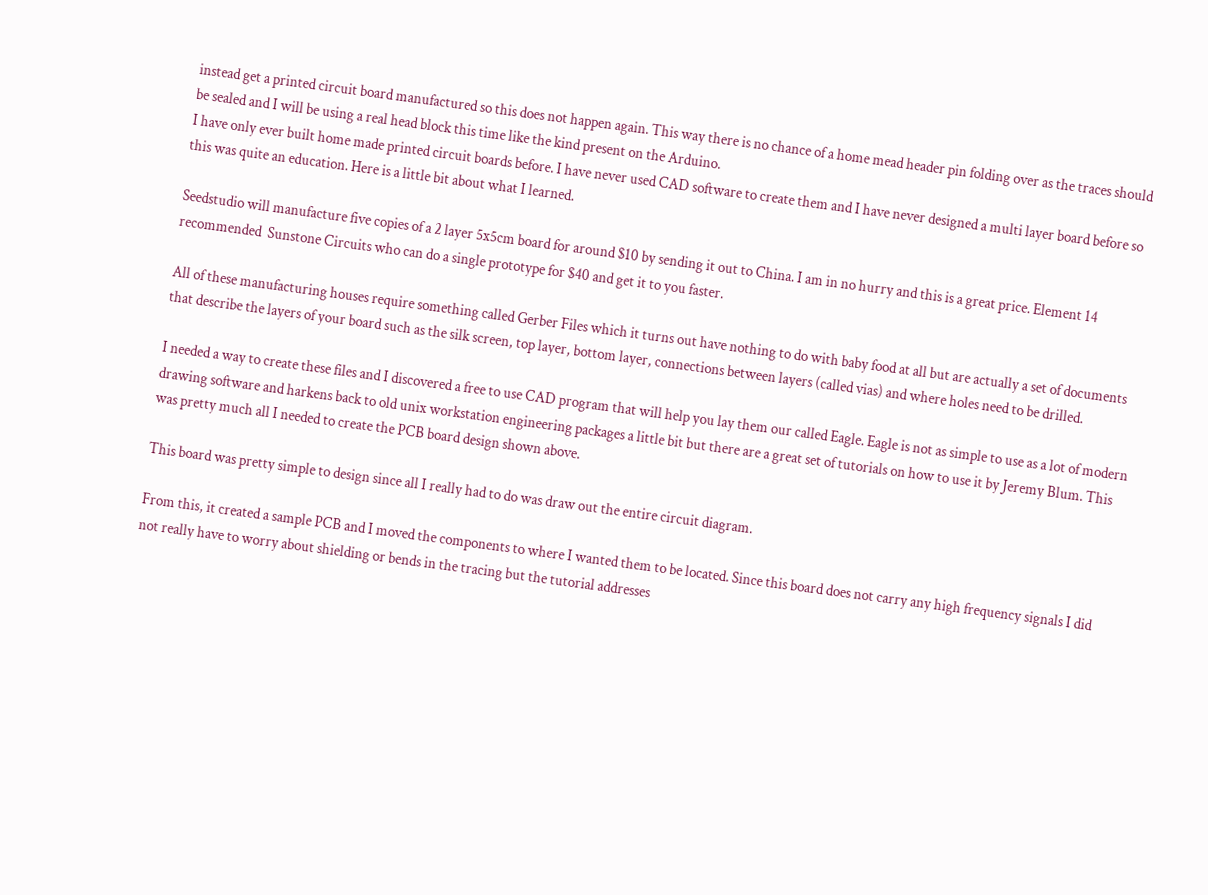instead get a printed circuit board manufactured so this does not happen again. This way there is no chance of a home mead header pin folding over as the traces should be sealed and I will be using a real head block this time like the kind present on the Arduino.
I have only ever built home made printed circuit boards before. I have never used CAD software to create them and I have never designed a multi layer board before so this was quite an education. Here is a little bit about what I learned.

Seedstudio will manufacture five copies of a 2 layer 5x5cm board for around $10 by sending it out to China. I am in no hurry and this is a great price. Element 14 recommended  Sunstone Circuits who can do a single prototype for $40 and get it to you faster.

All of these manufacturing houses require something called Gerber Files which it turns out have nothing to do with baby food at all but are actually a set of documents that describe the layers of your board such as the silk screen, top layer, bottom layer, connections between layers (called vias) and where holes need to be drilled.

I needed a way to create these files and I discovered a free to use CAD program that will help you lay them our called Eagle. Eagle is not as simple to use as a lot of modern drawing software and harkens back to old unix workstation engineering packages a little bit but there are a great set of tutorials on how to use it by Jeremy Blum. This was pretty much all I needed to create the PCB board design shown above.

This board was pretty simple to design since all I really had to do was draw out the entire circuit diagram.

From this, it created a sample PCB and I moved the components to where I wanted them to be located. Since this board does not carry any high frequency signals I did not really have to worry about shielding or bends in the tracing but the tutorial addresses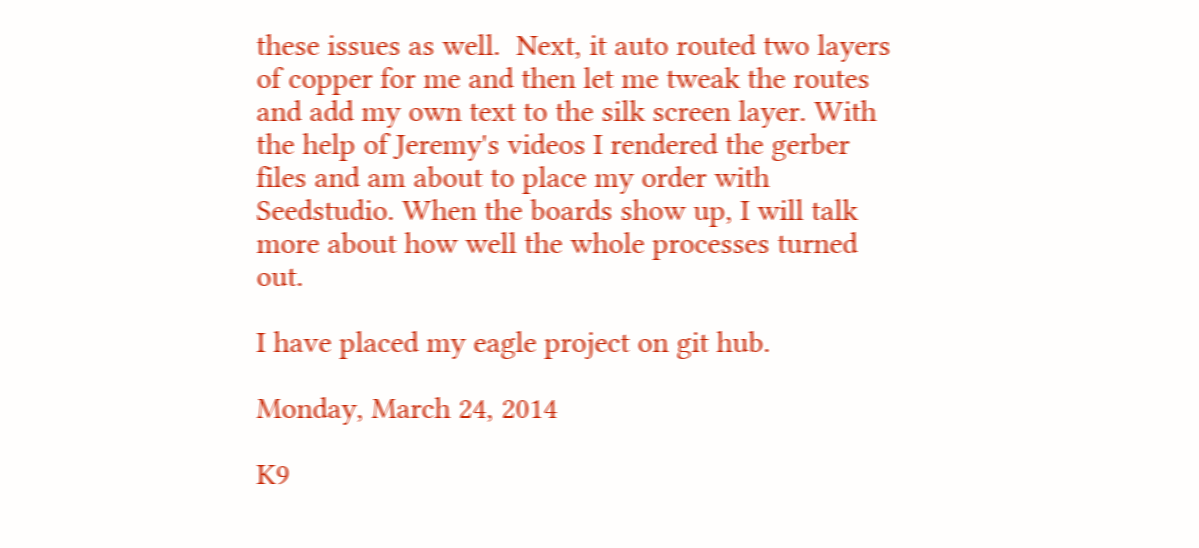these issues as well.  Next, it auto routed two layers of copper for me and then let me tweak the routes and add my own text to the silk screen layer. With the help of Jeremy's videos I rendered the gerber files and am about to place my order with Seedstudio. When the boards show up, I will talk more about how well the whole processes turned out.

I have placed my eagle project on git hub.

Monday, March 24, 2014

K9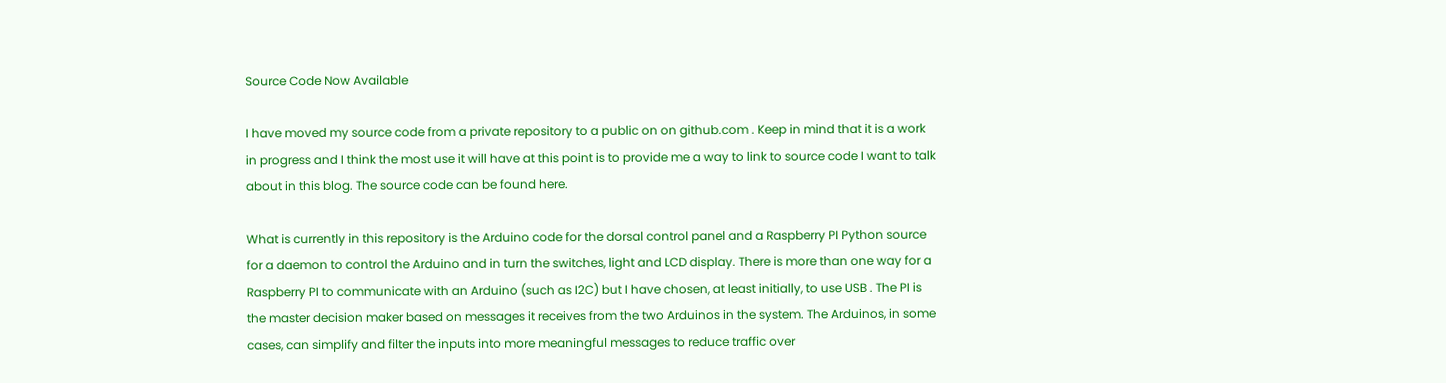Source Code Now Available

I have moved my source code from a private repository to a public on on github.com . Keep in mind that it is a work in progress and I think the most use it will have at this point is to provide me a way to link to source code I want to talk about in this blog. The source code can be found here.

What is currently in this repository is the Arduino code for the dorsal control panel and a Raspberry PI Python source for a daemon to control the Arduino and in turn the switches, light and LCD display. There is more than one way for a Raspberry PI to communicate with an Arduino (such as I2C) but I have chosen, at least initially, to use USB . The PI is the master decision maker based on messages it receives from the two Arduinos in the system. The Arduinos, in some cases, can simplify and filter the inputs into more meaningful messages to reduce traffic over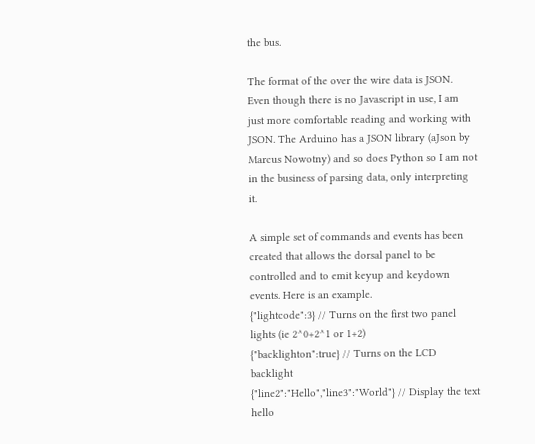the bus.

The format of the over the wire data is JSON. Even though there is no Javascript in use, I am just more comfortable reading and working with JSON. The Arduino has a JSON library (aJson by Marcus Nowotny) and so does Python so I am not in the business of parsing data, only interpreting it.

A simple set of commands and events has been created that allows the dorsal panel to be controlled and to emit keyup and keydown events. Here is an example.
{"lightcode":3} // Turns on the first two panel lights (ie 2^0+2^1 or 1+2)
{"backlighton":true} // Turns on the LCD backlight
{"line2":"Hello","line3":"World"} // Display the text hello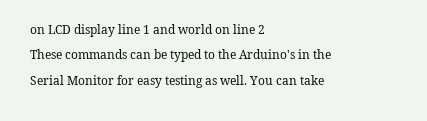on LCD display line 1 and world on line 2
These commands can be typed to the Arduino's in the Serial Monitor for easy testing as well. You can take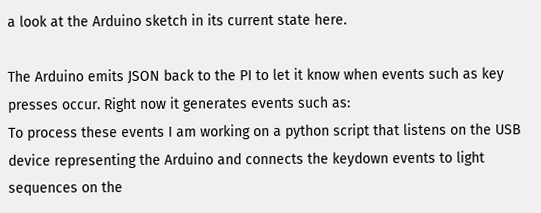a look at the Arduino sketch in its current state here.

The Arduino emits JSON back to the PI to let it know when events such as key presses occur. Right now it generates events such as:
To process these events I am working on a python script that listens on the USB device representing the Arduino and connects the keydown events to light sequences on the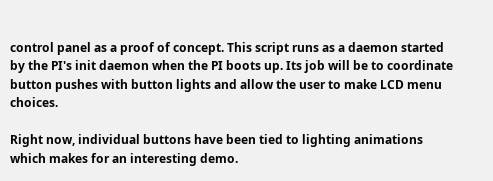control panel as a proof of concept. This script runs as a daemon started by the PI's init daemon when the PI boots up. Its job will be to coordinate button pushes with button lights and allow the user to make LCD menu choices.

Right now, individual buttons have been tied to lighting animations which makes for an interesting demo.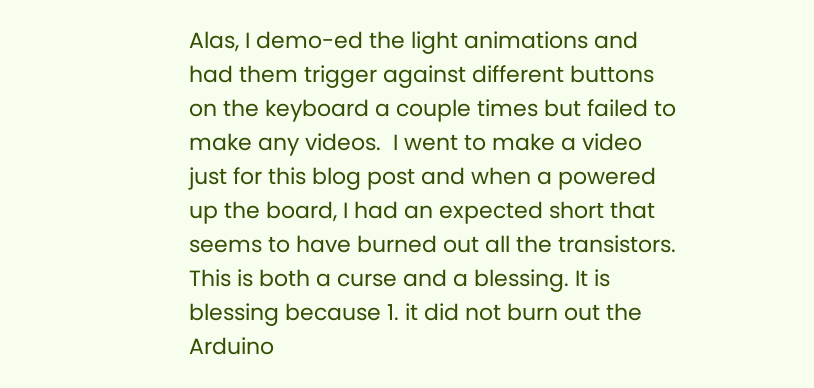Alas, I demo-ed the light animations and had them trigger against different buttons on the keyboard a couple times but failed to make any videos.  I went to make a video just for this blog post and when a powered up the board, I had an expected short that seems to have burned out all the transistors. This is both a curse and a blessing. It is blessing because 1. it did not burn out the Arduino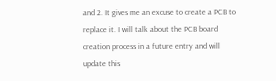and 2. It gives me an excuse to create a PCB to replace it. I will talk about the PCB board creation process in a future entry and will update this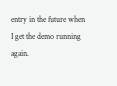entry in the future when I get the demo running again.